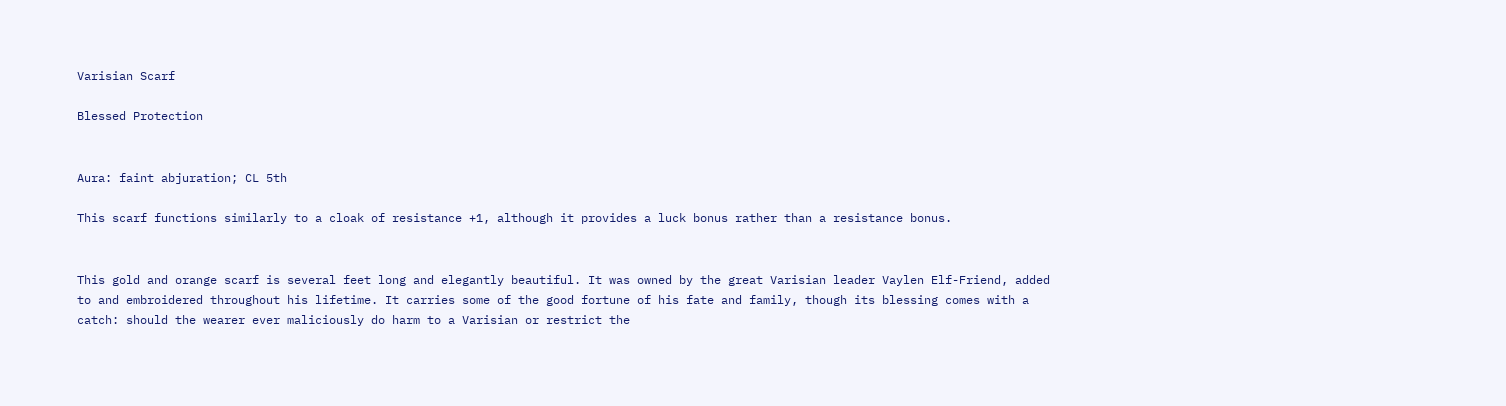Varisian Scarf

Blessed Protection


Aura: faint abjuration; CL 5th

This scarf functions similarly to a cloak of resistance +1, although it provides a luck bonus rather than a resistance bonus.


This gold and orange scarf is several feet long and elegantly beautiful. It was owned by the great Varisian leader Vaylen Elf-Friend, added to and embroidered throughout his lifetime. It carries some of the good fortune of his fate and family, though its blessing comes with a catch: should the wearer ever maliciously do harm to a Varisian or restrict the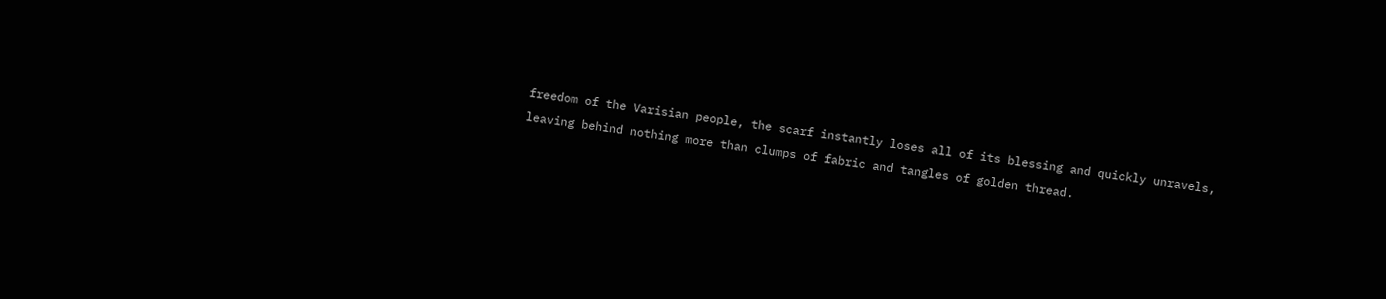freedom of the Varisian people, the scarf instantly loses all of its blessing and quickly unravels, leaving behind nothing more than clumps of fabric and tangles of golden thread.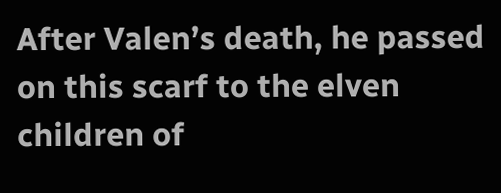After Valen’s death, he passed on this scarf to the elven children of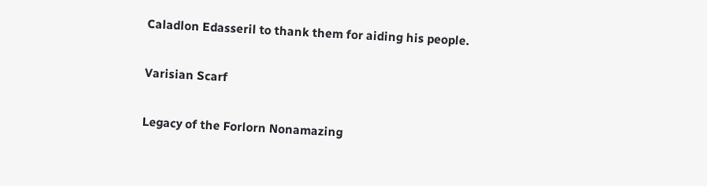Caladlon Edasseril to thank them for aiding his people.

Varisian Scarf

Legacy of the Forlorn Nonamazing